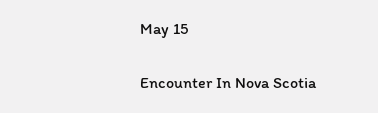May 15

Encounter In Nova Scotia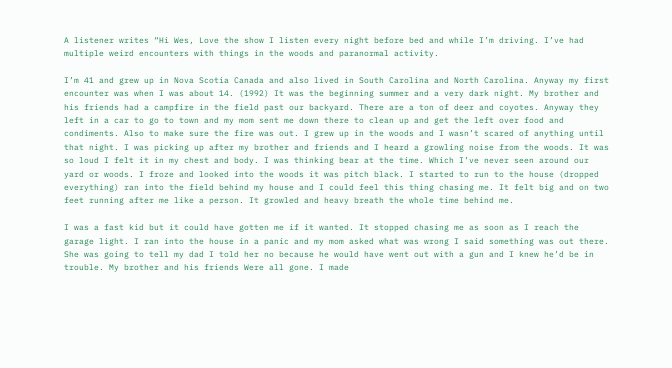A listener writes “Hi Wes, Love the show I listen every night before bed and while I’m driving. I’ve had multiple weird encounters with things in the woods and paranormal activity.

I’m 41 and grew up in Nova Scotia Canada and also lived in South Carolina and North Carolina. Anyway my first encounter was when I was about 14. (1992) It was the beginning summer and a very dark night. My brother and his friends had a campfire in the field past our backyard. There are a ton of deer and coyotes. Anyway they left in a car to go to town and my mom sent me down there to clean up and get the left over food and condiments. Also to make sure the fire was out. I grew up in the woods and I wasn’t scared of anything until that night. I was picking up after my brother and friends and I heard a growling noise from the woods. It was so loud I felt it in my chest and body. I was thinking bear at the time. Which I’ve never seen around our yard or woods. I froze and looked into the woods it was pitch black. I started to run to the house (dropped everything) ran into the field behind my house and I could feel this thing chasing me. It felt big and on two feet running after me like a person. It growled and heavy breath the whole time behind me.

I was a fast kid but it could have gotten me if it wanted. It stopped chasing me as soon as I reach the garage light. I ran into the house in a panic and my mom asked what was wrong I said something was out there. She was going to tell my dad I told her no because he would have went out with a gun and I knew he’d be in trouble. My brother and his friends Were all gone. I made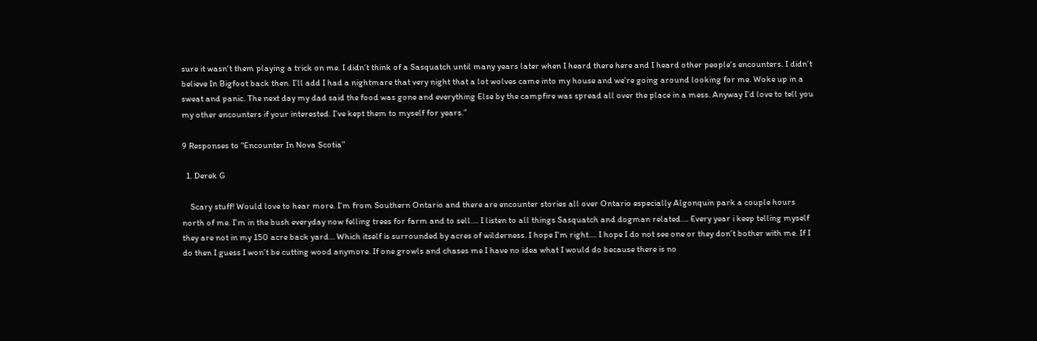sure it wasn’t them playing a trick on me. I didn’t think of a Sasquatch until many years later when I heard there here and I heard other people’s encounters. I didn’t believe In Bigfoot back then. I’ll add I had a nightmare that very night that a lot wolves came into my house and we’re going around looking for me. Woke up in a sweat and panic. The next day my dad said the food was gone and everything Else by the campfire was spread all over the place in a mess. Anyway I’d love to tell you my other encounters if your interested. I’ve kept them to myself for years.”

9 Responses to “Encounter In Nova Scotia”

  1. Derek G

    Scary stuff! Would love to hear more. I’m from Southern Ontario and there are encounter stories all over Ontario especially Algonquin park a couple hours north of me. I’m in the bush everyday now felling trees for farm and to sell…. I listen to all things Sasquatch and dogman related…. Every year i keep telling myself they are not in my 150 acre back yard… Which itself is surrounded by acres of wilderness. I hope I’m right…. I hope I do not see one or they don’t bother with me. If I do then I guess I won’t be cutting wood anymore. If one growls and chases me I have no idea what I would do because there is no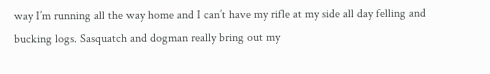way I’m running all the way home and I can’t have my rifle at my side all day felling and bucking logs. Sasquatch and dogman really bring out my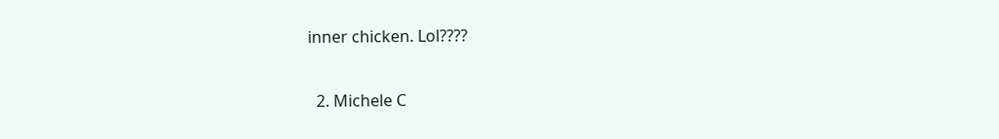inner chicken. Lol????

  2. Michele C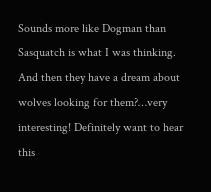Sounds more like Dogman than Sasquatch is what I was thinking. And then they have a dream about wolves looking for them?…very interesting! Definitely want to hear this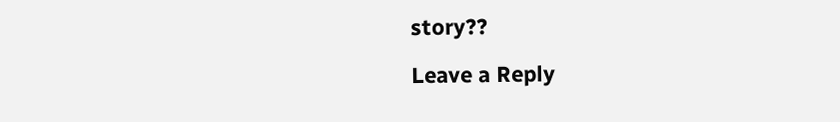story??

Leave a Reply